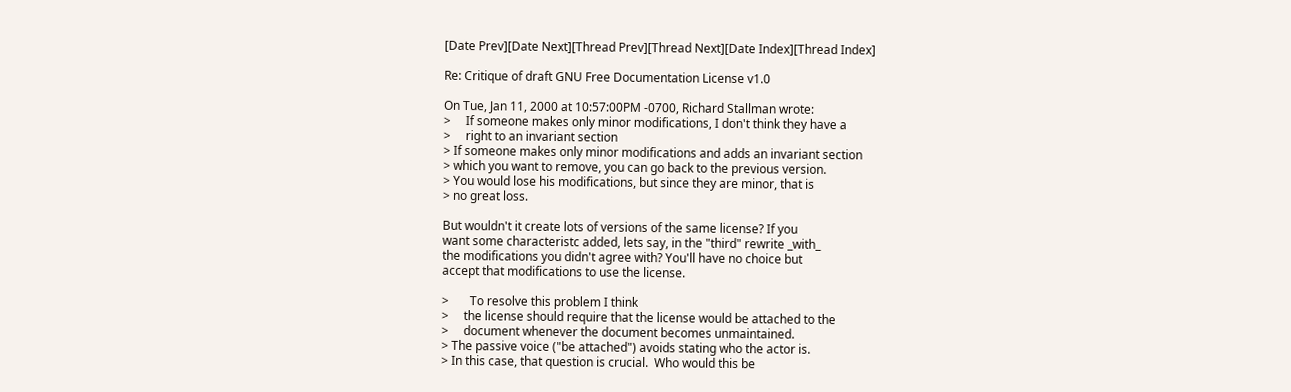[Date Prev][Date Next][Thread Prev][Thread Next][Date Index][Thread Index]

Re: Critique of draft GNU Free Documentation License v1.0

On Tue, Jan 11, 2000 at 10:57:00PM -0700, Richard Stallman wrote:
>     If someone makes only minor modifications, I don't think they have a
>     right to an invariant section
> If someone makes only minor modifications and adds an invariant section
> which you want to remove, you can go back to the previous version.
> You would lose his modifications, but since they are minor, that is
> no great loss.

But wouldn't it create lots of versions of the same license? If you
want some characteristc added, lets say, in the "third" rewrite _with_
the modifications you didn't agree with? You'll have no choice but
accept that modifications to use the license.

>       To resolve this problem I think
>     the license should require that the license would be attached to the
>     document whenever the document becomes unmaintained.
> The passive voice ("be attached") avoids stating who the actor is.
> In this case, that question is crucial.  Who would this be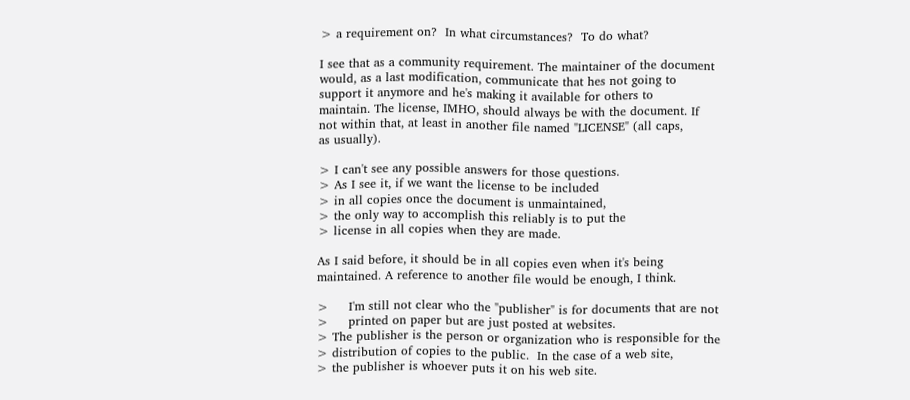> a requirement on?  In what circumstances?  To do what?

I see that as a community requirement. The maintainer of the document
would, as a last modification, communicate that hes not going to
support it anymore and he's making it available for others to
maintain. The license, IMHO, should always be with the document. If
not within that, at least in another file named "LICENSE" (all caps,
as usually).

> I can't see any possible answers for those questions.
> As I see it, if we want the license to be included
> in all copies once the document is unmaintained,
> the only way to accomplish this reliably is to put the
> license in all copies when they are made.

As I said before, it should be in all copies even when it's being
maintained. A reference to another file would be enough, I think.

>     I'm still not clear who the "publisher" is for documents that are not
>     printed on paper but are just posted at websites.
> The publisher is the person or organization who is responsible for the
> distribution of copies to the public.  In the case of a web site,
> the publisher is whoever puts it on his web site.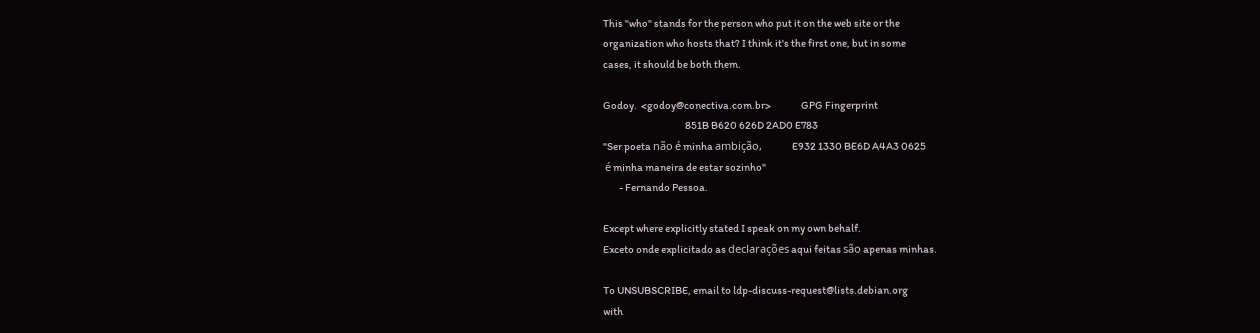This "who" stands for the person who put it on the web site or the
organization who hosts that? I think it's the first one, but in some
cases, it should be both them.

Godoy.  <godoy@conectiva.com.br>               GPG Fingerprint
                                         851B B620 626D 2AD0 E783
"Ser poeta não é minha ambição,          E932 1330 BE6D A4A3 0625
 é minha maneira de estar sozinho"
        - Fernando Pessoa.

Except where explicitly stated I speak on my own behalf.
Exceto onde explicitado as declarações aqui feitas são apenas minhas.

To UNSUBSCRIBE, email to ldp-discuss-request@lists.debian.org
with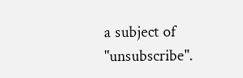a subject of "unsubscribe".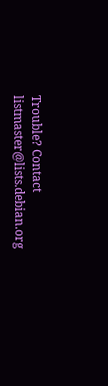Trouble? Contact listmaster@lists.debian.org